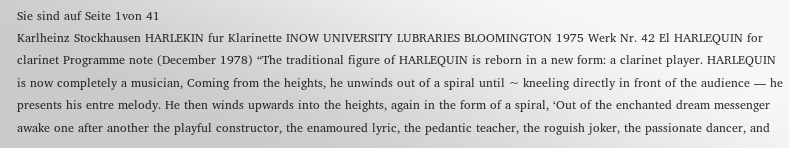Sie sind auf Seite 1von 41
Karlheinz Stockhausen HARLEKIN fur Klarinette INOW UNIVERSITY LUBRARIES BLOOMINGTON 1975 Werk Nr. 42 El HARLEQUIN for clarinet Programme note (December 1978) “The traditional figure of HARLEQUIN is reborn in a new form: a clarinet player. HARLEQUIN is now completely a musician, Coming from the heights, he unwinds out of a spiral until ~ kneeling directly in front of the audience — he presents his entre melody. He then winds upwards into the heights, again in the form of a spiral, ‘Out of the enchanted dream messenger awake one after another the playful constructor, the enamoured lyric, the pedantic teacher, the roguish joker, the passionate dancer, and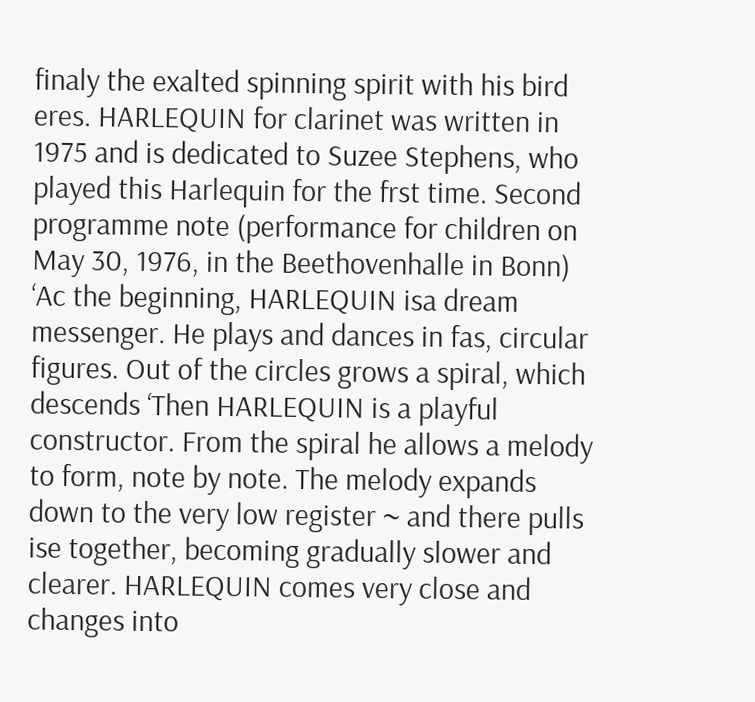finaly the exalted spinning spirit with his bird eres. HARLEQUIN for clarinet was written in 1975 and is dedicated to Suzee Stephens, who played this Harlequin for the frst time. Second programme note (performance for children on May 30, 1976, in the Beethovenhalle in Bonn) ‘Ac the beginning, HARLEQUIN isa dream messenger. He plays and dances in fas, circular figures. Out of the circles grows a spiral, which descends ‘Then HARLEQUIN is a playful constructor. From the spiral he allows a melody to form, note by note. The melody expands down to the very low register ~ and there pulls ise together, becoming gradually slower and clearer. HARLEQUIN comes very close and changes into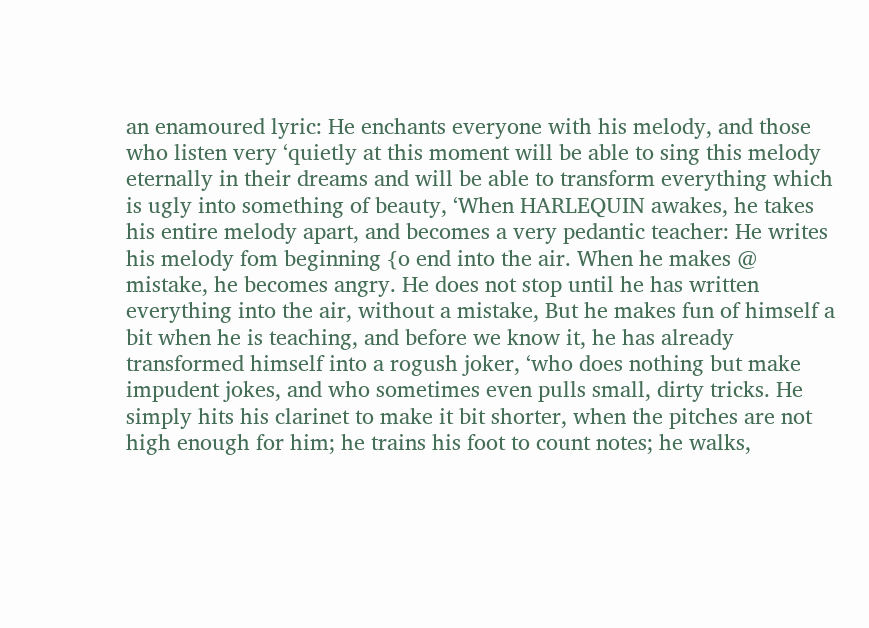an enamoured lyric: He enchants everyone with his melody, and those who listen very ‘quietly at this moment will be able to sing this melody eternally in their dreams and will be able to transform everything which is ugly into something of beauty, ‘When HARLEQUIN awakes, he takes his entire melody apart, and becomes a very pedantic teacher: He writes his melody fom beginning {o end into the air. When he makes @ mistake, he becomes angry. He does not stop until he has written everything into the air, without a mistake, But he makes fun of himself a bit when he is teaching, and before we know it, he has already transformed himself into a rogush joker, ‘who does nothing but make impudent jokes, and who sometimes even pulls small, dirty tricks. He simply hits his clarinet to make it bit shorter, when the pitches are not high enough for him; he trains his foot to count notes; he walks,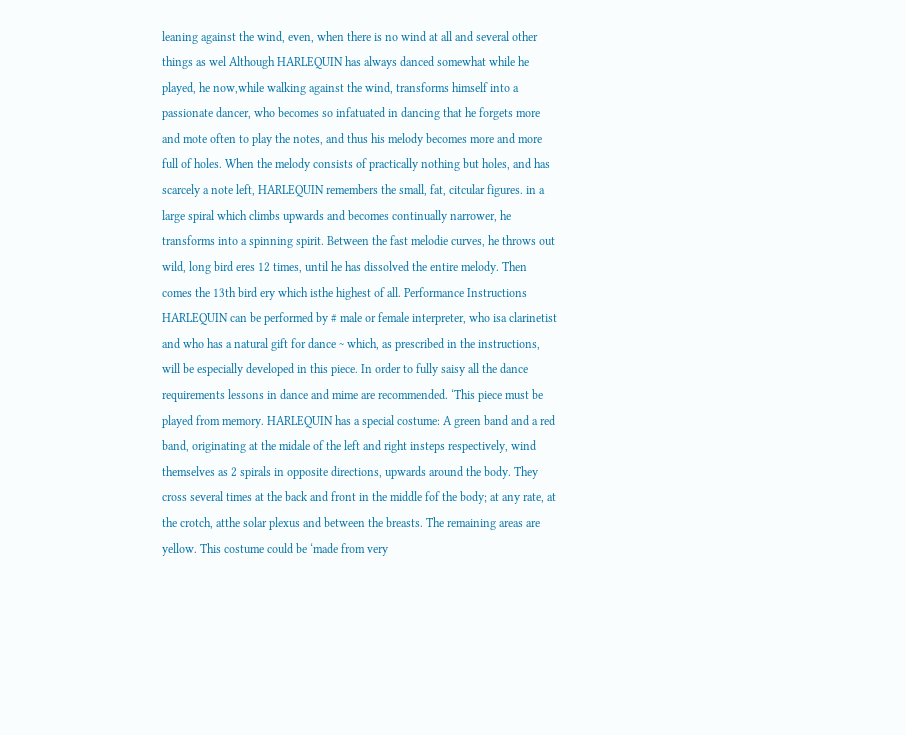leaning against the wind, even, when there is no wind at all and several other things as wel Although HARLEQUIN has always danced somewhat while he played, he now,while walking against the wind, transforms himself into a passionate dancer, who becomes so infatuated in dancing that he forgets more and mote often to play the notes, and thus his melody becomes more and more full of holes. When the melody consists of practically nothing but holes, and has scarcely a note left, HARLEQUIN remembers the small, fat, citcular figures. in a large spiral which climbs upwards and becomes continually narrower, he transforms into a spinning spirit. Between the fast melodie curves, he throws out wild, long bird eres 12 times, until he has dissolved the entire melody. Then comes the 13th bird ery which isthe highest of all. Performance Instructions HARLEQUIN can be performed by # male or female interpreter, who isa clarinetist and who has a natural gift for dance ~ which, as prescribed in the instructions, will be especially developed in this piece. In order to fully saisy all the dance requirements lessons in dance and mime are recommended. ‘This piece must be played from memory. HARLEQUIN has a special costume: A green band and a red band, originating at the midale of the left and right insteps respectively, wind themselves as 2 spirals in opposite directions, upwards around the body. They cross several times at the back and front in the middle fof the body; at any rate, at the crotch, atthe solar plexus and between the breasts. The remaining areas are yellow. This costume could be ‘made from very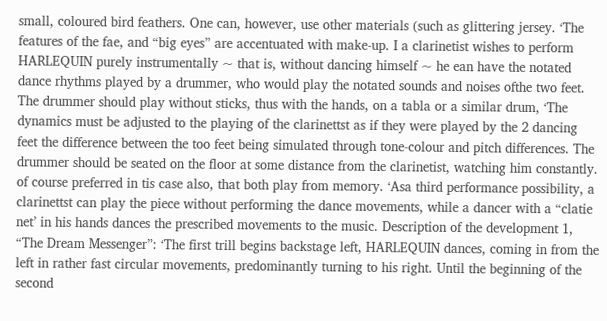small, coloured bird feathers. One can, however, use other materials (such as glittering jersey. ‘The features of the fae, and “big eyes” are accentuated with make-up. I a clarinetist wishes to perform HARLEQUIN purely instrumentally ~ that is, without dancing himself ~ he ean have the notated dance rhythms played by a drummer, who would play the notated sounds and noises ofthe two feet. The drummer should play without sticks, thus with the hands, on a tabla or a similar drum, ‘The dynamics must be adjusted to the playing of the clarinettst as if they were played by the 2 dancing feet the difference between the too feet being simulated through tone-colour and pitch differences. The drummer should be seated on the floor at some distance from the clarinetist, watching him constantly. of course preferred in tis case also, that both play from memory. ‘Asa third performance possibility, a clarinettst can play the piece without performing the dance movements, while a dancer with a “clatie net’ in his hands dances the prescribed movements to the music. Description of the development 1, “The Dream Messenger”: ‘The first trill begins backstage left, HARLEQUIN dances, coming in from the left in rather fast circular movements, predominantly turning to his right. Until the beginning of the second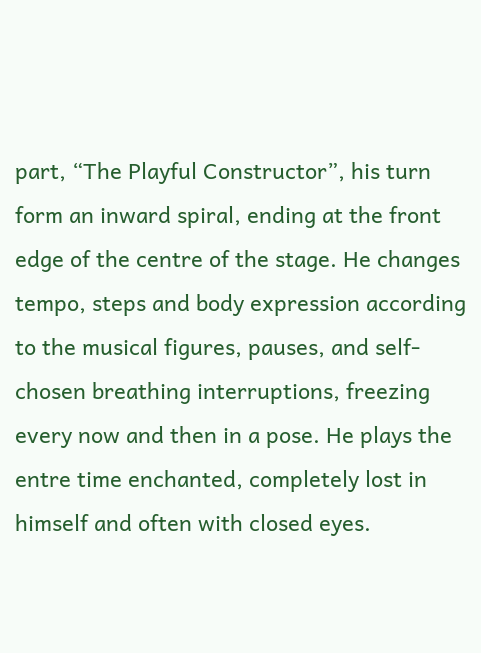part, “The Playful Constructor”, his turn form an inward spiral, ending at the front edge of the centre of the stage. He changes tempo, steps and body expression according to the musical figures, pauses, and self- chosen breathing interruptions, freezing every now and then in a pose. He plays the entre time enchanted, completely lost in himself and often with closed eyes.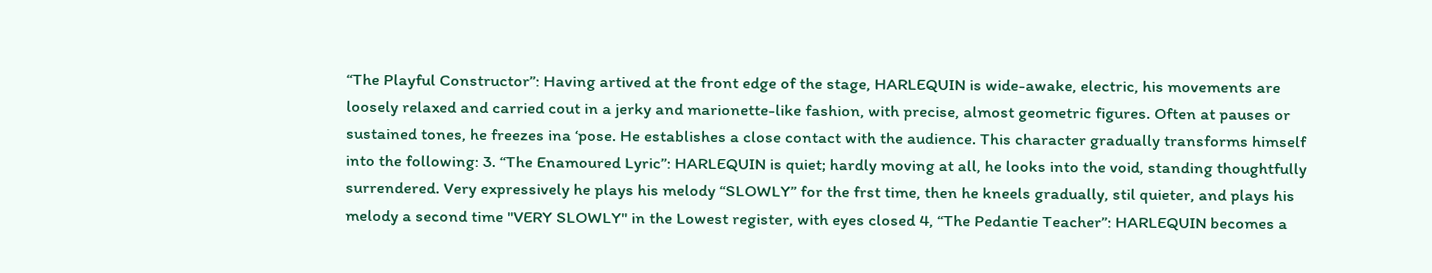“The Playful Constructor”: Having artived at the front edge of the stage, HARLEQUIN is wide-awake, electric, his movements are loosely relaxed and carried cout in a jerky and marionette-like fashion, with precise, almost geometric figures. Often at pauses or sustained tones, he freezes ina ‘pose. He establishes a close contact with the audience. This character gradually transforms himself into the following: 3. “The Enamoured Lyric”: HARLEQUIN is quiet; hardly moving at all, he looks into the void, standing thoughtfully surrendered. Very expressively he plays his melody “SLOWLY” for the frst time, then he kneels gradually, stil quieter, and plays his melody a second time "VERY SLOWLY" in the Lowest register, with eyes closed 4, “The Pedantie Teacher”: HARLEQUIN becomes a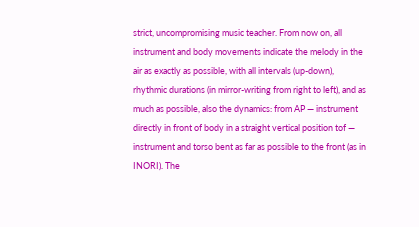strict, uncompromising music teacher. From now on, all instrument and body movements indicate the melody in the air as exactly as possible, with all intervals (up-down), rhythmic durations (in mirror-writing from right to left), and as much as possible, also the dynamics: from AP — instrument directly in front of body in a straight vertical position tof — instrument and torso bent as far as possible to the front (as in INORI). The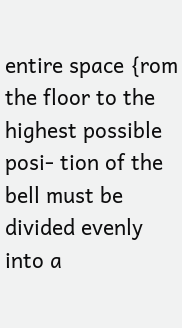entire space {rom the floor to the highest possible posi- tion of the bell must be divided evenly into a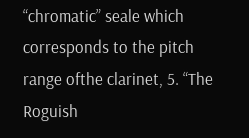“chromatic” seale which corresponds to the pitch range ofthe clarinet, 5. “The Roguish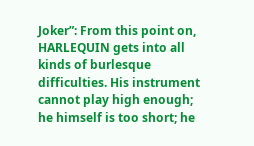Joker”: From this point on, HARLEQUIN gets into all kinds of burlesque difficulties. His instrument cannot play high enough; he himself is too short; he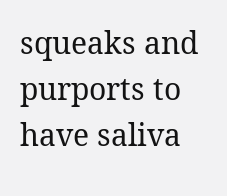squeaks and purports to have saliva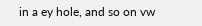in a ey hole, and so on vw